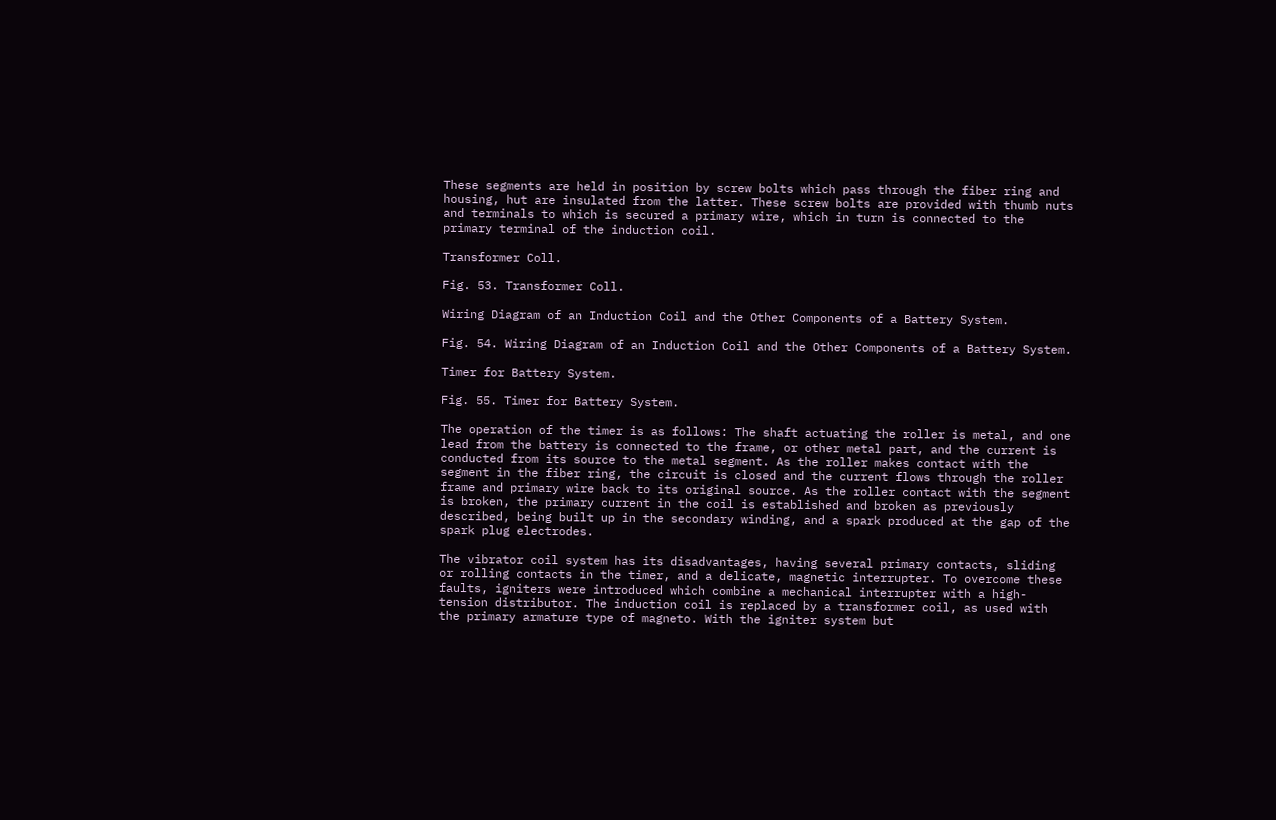These segments are held in position by screw bolts which pass through the fiber ring and housing, hut are insulated from the latter. These screw bolts are provided with thumb nuts and terminals to which is secured a primary wire, which in turn is connected to the primary terminal of the induction coil.

Transformer Coll.

Fig. 53. Transformer Coll.

Wiring Diagram of an Induction Coil and the Other Components of a Battery System.

Fig. 54. Wiring Diagram of an Induction Coil and the Other Components of a Battery System.

Timer for Battery System.

Fig. 55. Timer for Battery System.

The operation of the timer is as follows: The shaft actuating the roller is metal, and one lead from the battery is connected to the frame, or other metal part, and the current is conducted from its source to the metal segment. As the roller makes contact with the segment in the fiber ring, the circuit is closed and the current flows through the roller frame and primary wire back to its original source. As the roller contact with the segment is broken, the primary current in the coil is established and broken as previously described, being built up in the secondary winding, and a spark produced at the gap of the spark plug electrodes.

The vibrator coil system has its disadvantages, having several primary contacts, sliding or rolling contacts in the timer, and a delicate, magnetic interrupter. To overcome these faults, igniters were introduced which combine a mechanical interrupter with a high-tension distributor. The induction coil is replaced by a transformer coil, as used with the primary armature type of magneto. With the igniter system but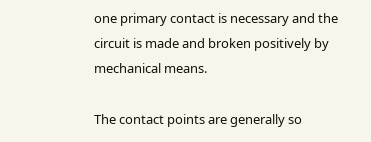one primary contact is necessary and the circuit is made and broken positively by mechanical means.

The contact points are generally so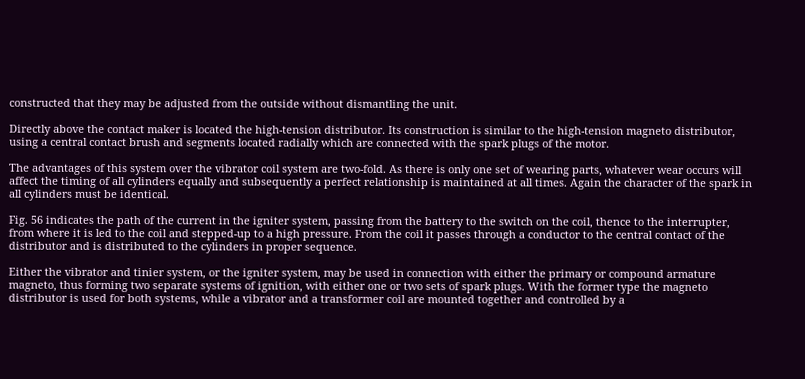constructed that they may be adjusted from the outside without dismantling the unit.

Directly above the contact maker is located the high-tension distributor. Its construction is similar to the high-tension magneto distributor, using a central contact brush and segments located radially which are connected with the spark plugs of the motor.

The advantages of this system over the vibrator coil system are two-fold. As there is only one set of wearing parts, whatever wear occurs will affect the timing of all cylinders equally and subsequently a perfect relationship is maintained at all times. Again the character of the spark in all cylinders must be identical.

Fig. 56 indicates the path of the current in the igniter system, passing from the battery to the switch on the coil, thence to the interrupter, from where it is led to the coil and stepped-up to a high pressure. From the coil it passes through a conductor to the central contact of the distributor and is distributed to the cylinders in proper sequence.

Either the vibrator and tinier system, or the igniter system, may be used in connection with either the primary or compound armature magneto, thus forming two separate systems of ignition, with either one or two sets of spark plugs. With the former type the magneto distributor is used for both systems, while a vibrator and a transformer coil are mounted together and controlled by a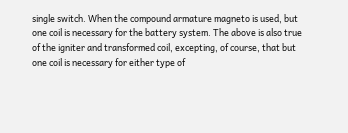single switch. When the compound armature magneto is used, but one coil is necessary for the battery system. The above is also true of the igniter and transformed coil, excepting, of course, that but one coil is necessary for either type of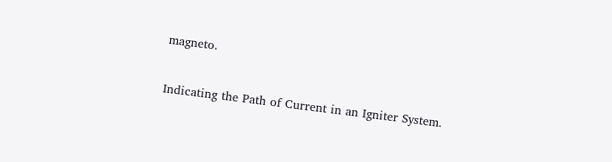magneto.

Indicating the Path of Current in an Igniter System.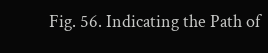Fig. 56. Indicating the Path of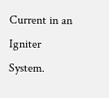Current in an Igniter System.